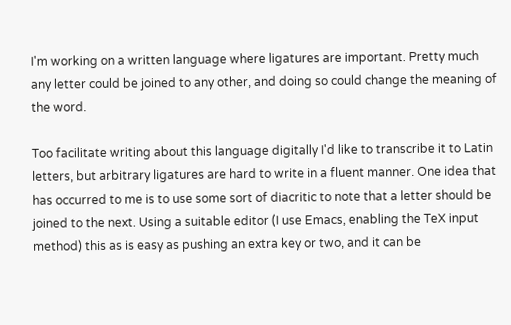I'm working on a written language where ligatures are important. Pretty much any letter could be joined to any other, and doing so could change the meaning of the word.

Too facilitate writing about this language digitally I'd like to transcribe it to Latin letters, but arbitrary ligatures are hard to write in a fluent manner. One idea that has occurred to me is to use some sort of diacritic to note that a letter should be joined to the next. Using a suitable editor (I use Emacs, enabling the TeX input method) this as is easy as pushing an extra key or two, and it can be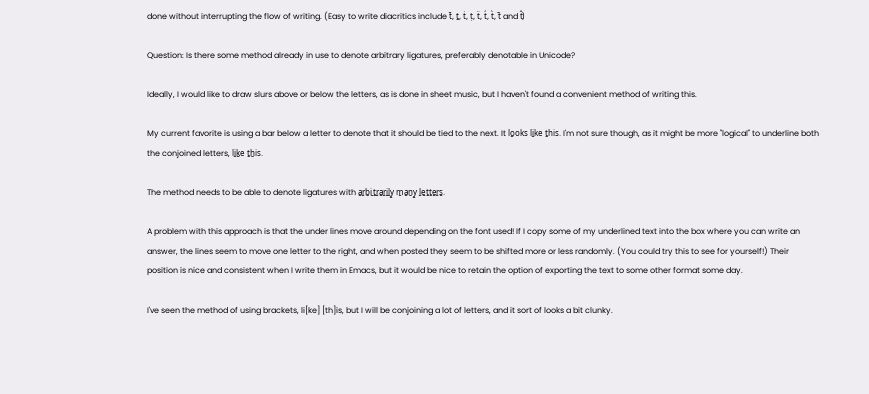done without interrupting the flow of writing. (Easy to write diacritics include t̄, ṯ, ṫ, ṭ, ẗ, t́, t̀, t̃ and t̂)

Question: Is there some method already in use to denote arbitrary ligatures, preferably denotable in Unicode?

Ideally, I would like to draw slurs above or below the letters, as is done in sheet music, but I haven't found a convenient method of writing this.

My current favorite is using a bar below a letter to denote that it should be tied to the next. It lo̱oks li̱ke ṯhis. I'm not sure though, as it might be more "logical" to underline both the conjoined letters, li̱ḵe ṯẖis.

The method needs to be able to denote ligatures with a̱ṟḇi̱ṯṟa̱ṟi̱ḻy̱ m̱a̱ṉy̱ ḻe̱ṯṯe̱ṟs̱.

A problem with this approach is that the under lines move around depending on the font used! If I copy some of my underlined text into the box where you can write an answer, the lines seem to move one letter to the right, and when posted they seem to be shifted more or less randomly. (You could try this to see for yourself!) Their position is nice and consistent when I write them in Emacs, but it would be nice to retain the option of exporting the text to some other format some day.

I've seen the method of using brackets, li[ke] [th]is, but I will be conjoining a lot of letters, and it sort of looks a bit clunky.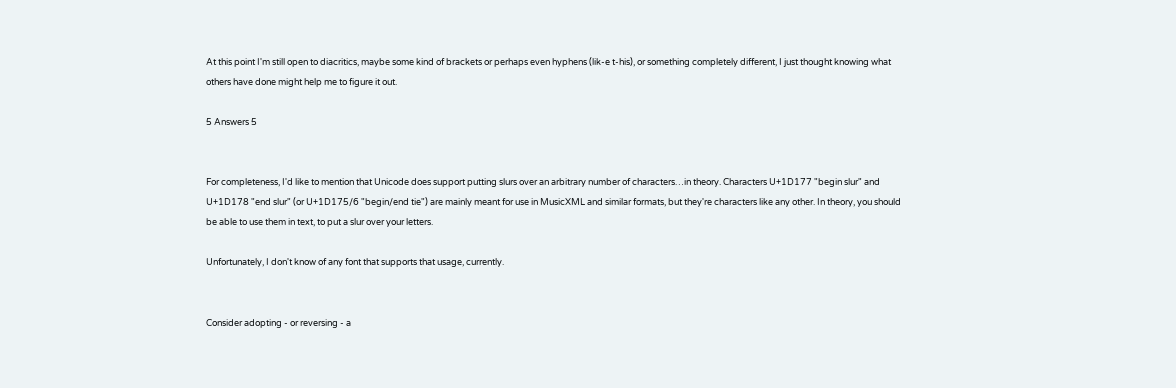At this point I'm still open to diacritics, maybe some kind of brackets or perhaps even hyphens (lik-e t-his), or something completely different, I just thought knowing what others have done might help me to figure it out.

5 Answers 5


For completeness, I'd like to mention that Unicode does support putting slurs over an arbitrary number of characters…in theory. Characters U+1D177 "begin slur" and U+1D178 "end slur" (or U+1D175/6 "begin/end tie") are mainly meant for use in MusicXML and similar formats, but they're characters like any other. In theory, you should be able to use them in text, to put a slur over your letters.

Unfortunately, I don't know of any font that supports that usage, currently.


Consider adopting - or reversing - a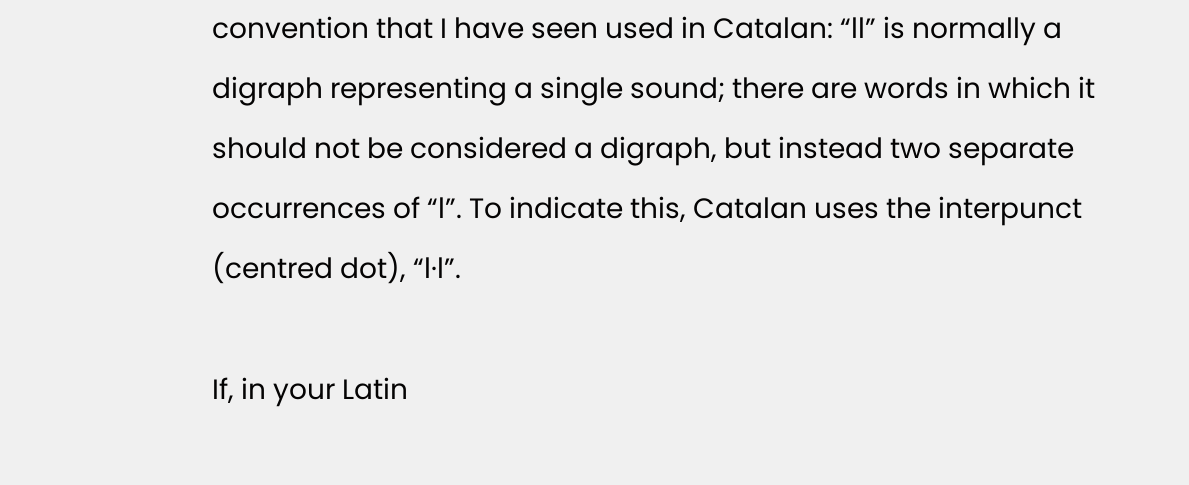convention that I have seen used in Catalan: “ll” is normally a digraph representing a single sound; there are words in which it should not be considered a digraph, but instead two separate occurrences of “l”. To indicate this, Catalan uses the interpunct (centred dot), “l·l”.

If, in your Latin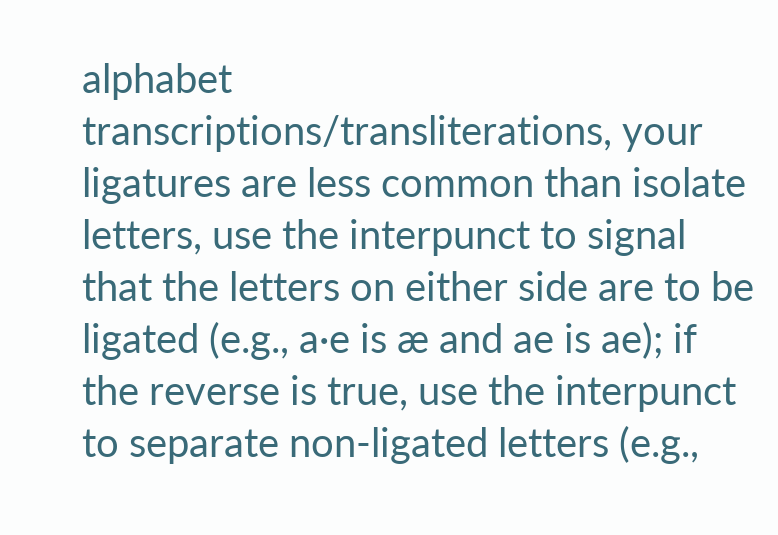alphabet transcriptions/transliterations, your ligatures are less common than isolate letters, use the interpunct to signal that the letters on either side are to be ligated (e.g., a·e is æ and ae is ae); if the reverse is true, use the interpunct to separate non-ligated letters (e.g.,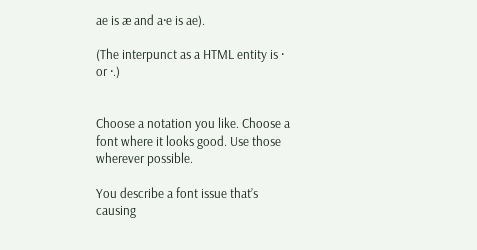ae is æ and a·e is ae).

(The interpunct as a HTML entity is · or ·.)


Choose a notation you like. Choose a font where it looks good. Use those wherever possible.

You describe a font issue that’s causing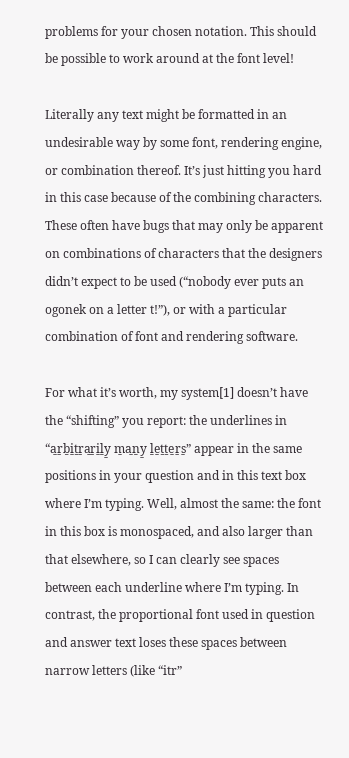problems for your chosen notation. This should be possible to work around at the font level!

Literally any text might be formatted in an undesirable way by some font, rendering engine, or combination thereof. It’s just hitting you hard in this case because of the combining characters. These often have bugs that may only be apparent on combinations of characters that the designers didn’t expect to be used (“nobody ever puts an ogonek on a letter t!”), or with a particular combination of font and rendering software.

For what it’s worth, my system[1] doesn’t have the “shifting” you report: the underlines in “a̱ṟḇi̱ṯṟa̱ṟi̱ḻy̱ m̱a̱ṉy̱ ḻe̱ṯṯe̱ṟs̱” appear in the same positions in your question and in this text box where I’m typing. Well, almost the same: the font in this box is monospaced, and also larger than that elsewhere, so I can clearly see spaces between each underline where I’m typing. In contrast, the proportional font used in question and answer text loses these spaces between narrow letters (like “itr”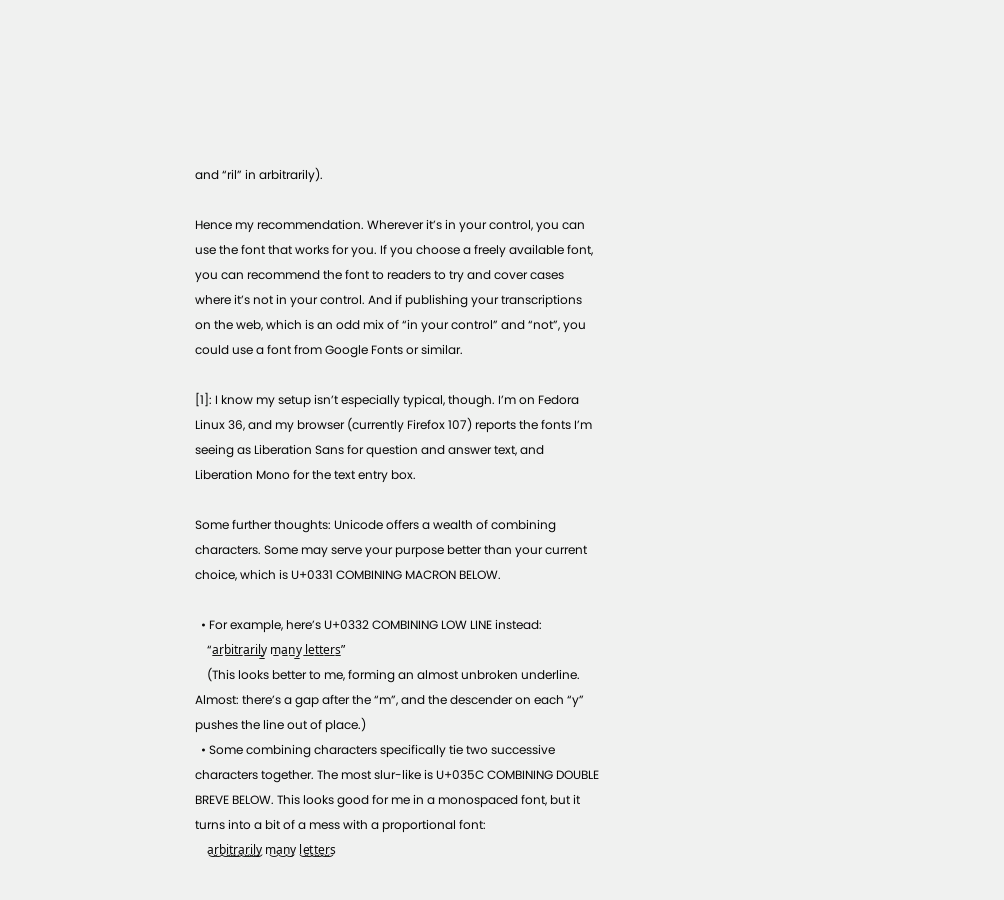and “ril” in arbitrarily).

Hence my recommendation. Wherever it’s in your control, you can use the font that works for you. If you choose a freely available font, you can recommend the font to readers to try and cover cases where it’s not in your control. And if publishing your transcriptions on the web, which is an odd mix of “in your control” and “not”, you could use a font from Google Fonts or similar.

[1]: I know my setup isn’t especially typical, though. I’m on Fedora Linux 36, and my browser (currently Firefox 107) reports the fonts I’m seeing as Liberation Sans for question and answer text, and Liberation Mono for the text entry box.

Some further thoughts: Unicode offers a wealth of combining characters. Some may serve your purpose better than your current choice, which is U+0331 COMBINING MACRON BELOW.

  • For example, here’s U+0332 COMBINING LOW LINE instead:
    “a̲r̲b̲i̲t̲r̲a̲r̲i̲l̲y̲ m̲a̲n̲y̲ l̲e̲t̲t̲e̲r̲s̲”
    (This looks better to me, forming an almost unbroken underline. Almost: there’s a gap after the “m”, and the descender on each “y” pushes the line out of place.)
  • Some combining characters specifically tie two successive characters together. The most slur-like is U+035C COMBINING DOUBLE BREVE BELOW. This looks good for me in a monospaced font, but it turns into a bit of a mess with a proportional font:
    a͜r͜b͜i͜t͜r͜a͜r͜i͜l͜y m͜a͜n͜y l͜e͜t͜t͜e͜r͜s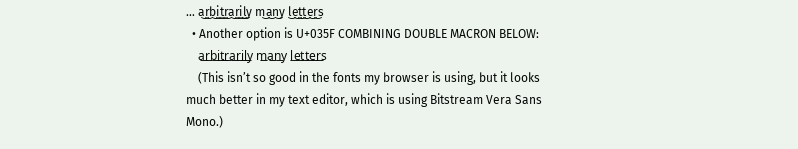… a͜r͜b͜i͜t͜r͜a͜r͜i͜l͜y m͜a͜n͜y l͜e͜t͜t͜e͜r͜s
  • Another option is U+035F COMBINING DOUBLE MACRON BELOW:
    a͟r͟b͟i͟t͟r͟a͟r͟i͟l͟y m͟a͟n͟y l͟e͟t͟t͟e͟r͟s
    (This isn’t so good in the fonts my browser is using, but it looks much better in my text editor, which is using Bitstream Vera Sans Mono.)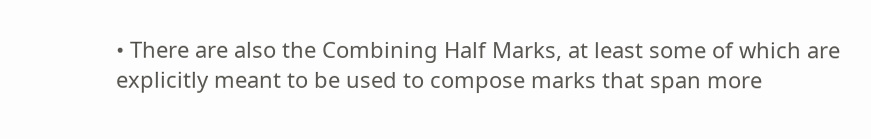• There are also the Combining Half Marks, at least some of which are explicitly meant to be used to compose marks that span more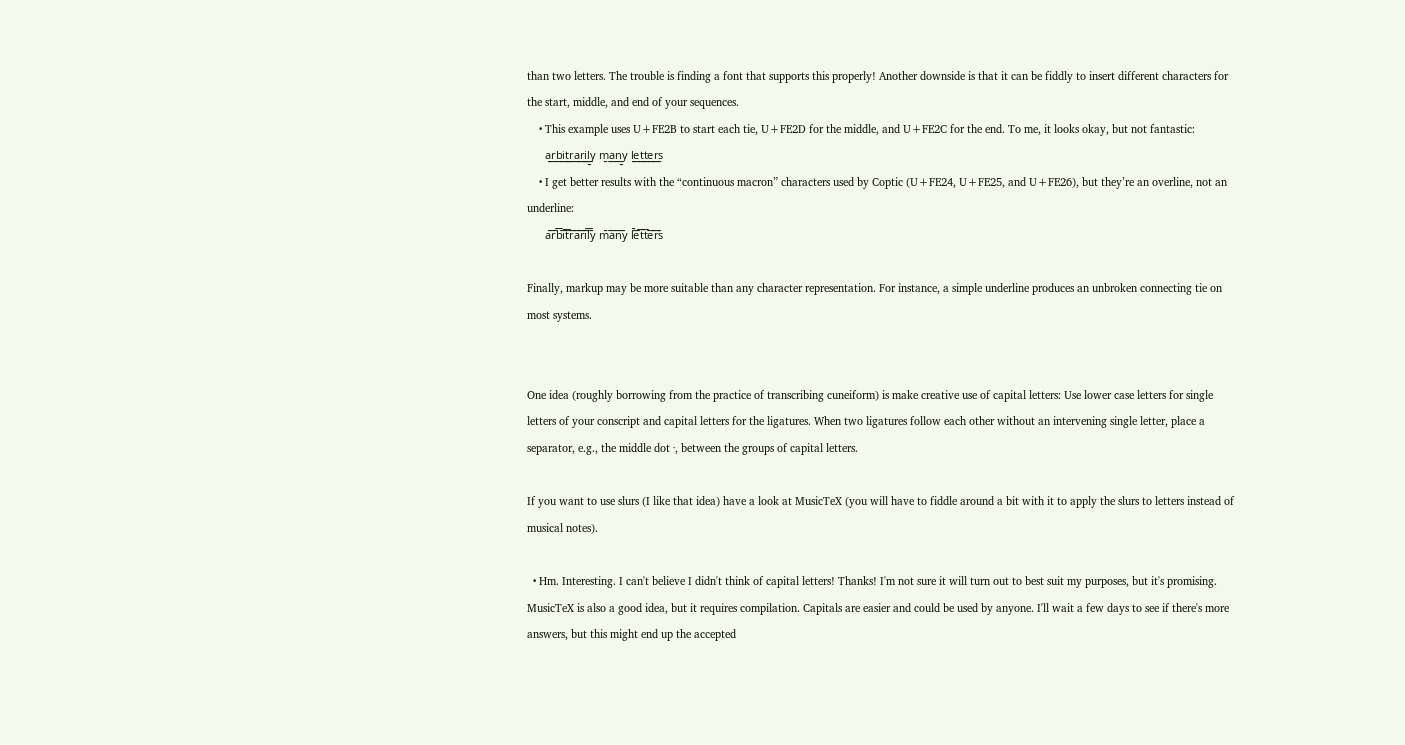than two letters. The trouble is finding a font that supports this properly! Another downside is that it can be fiddly to insert different characters for the start, middle, and end of your sequences.
    • This example uses U+FE2B to start each tie, U+FE2D for the middle, and U+FE2C for the end. To me, it looks okay, but not fantastic:
      a︫r︭b︭i︭t︭r︭a︭r︭i︭l︭y︬ m︫a︭n︭y︬ l︫e︭t︭t︭e︭r︭s︬
    • I get better results with the “continuous macron” characters used by Coptic (U+FE24, U+FE25, and U+FE26), but they’re an overline, not an underline:
      a︤r︦b︦i︦t︦r︦a︦r︦i︦l︦y︥ m︤a︦n︦y︥ l︤e︦t︦t︦e︦r︦s︥

Finally, markup may be more suitable than any character representation. For instance, a simple underline produces an unbroken connecting tie on most systems.


One idea (roughly borrowing from the practice of transcribing cuneiform) is make creative use of capital letters: Use lower case letters for single letters of your conscript and capital letters for the ligatures. When two ligatures follow each other without an intervening single letter, place a separator, e.g., the middle dot ·, between the groups of capital letters.

If you want to use slurs (I like that idea) have a look at MusicTeX (you will have to fiddle around a bit with it to apply the slurs to letters instead of musical notes).

  • Hm. Interesting. I can't believe I didn't think of capital letters! Thanks! I'm not sure it will turn out to best suit my purposes, but it's promising. MusicTeX is also a good idea, but it requires compilation. Capitals are easier and could be used by anyone. I'll wait a few days to see if there's more answers, but this might end up the accepted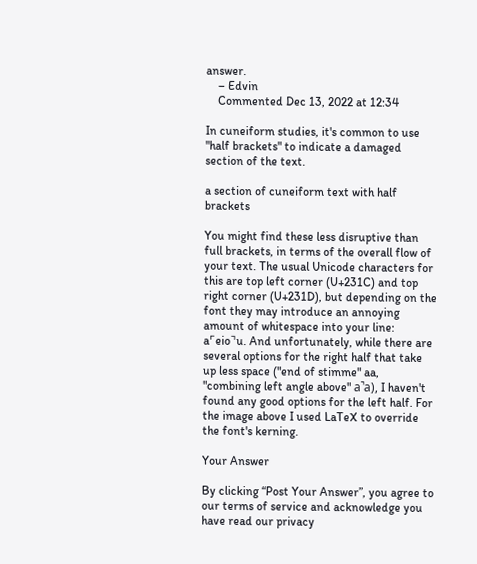answer.
    – Edvin
    Commented Dec 13, 2022 at 12:34

In cuneiform studies, it's common to use "half brackets" to indicate a damaged section of the text.

a section of cuneiform text with half brackets

You might find these less disruptive than full brackets, in terms of the overall flow of your text. The usual Unicode characters for this are top left corner (U+231C) and top right corner (U+231D), but depending on the font they may introduce an annoying amount of whitespace into your line: a⌜eio⌝u. And unfortunately, while there are several options for the right half that take up less space ("end of stimme" aa, "combining left angle above" a̚a), I haven't found any good options for the left half. For the image above I used LaTeX to override the font's kerning.

Your Answer

By clicking “Post Your Answer”, you agree to our terms of service and acknowledge you have read our privacy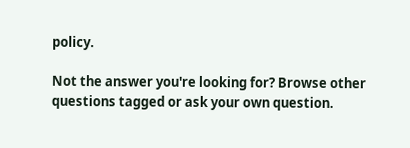policy.

Not the answer you're looking for? Browse other questions tagged or ask your own question.